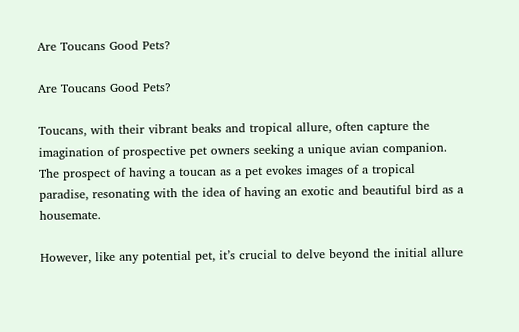Are Toucans Good Pets?

Are Toucans Good Pets?

Toucans, with their vibrant beaks and tropical allure, often capture the imagination of prospective pet owners seeking a unique avian companion. The prospect of having a toucan as a pet evokes images of a tropical paradise, resonating with the idea of having an exotic and beautiful bird as a housemate.

However, like any potential pet, it’s crucial to delve beyond the initial allure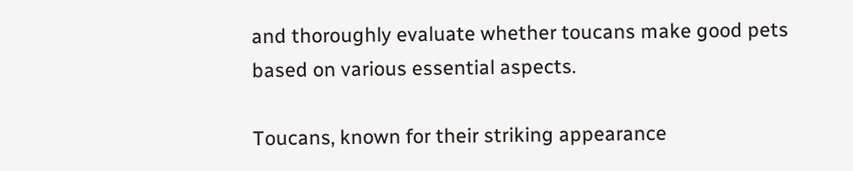and thoroughly evaluate whether toucans make good pets based on various essential aspects.

Toucans, known for their striking appearance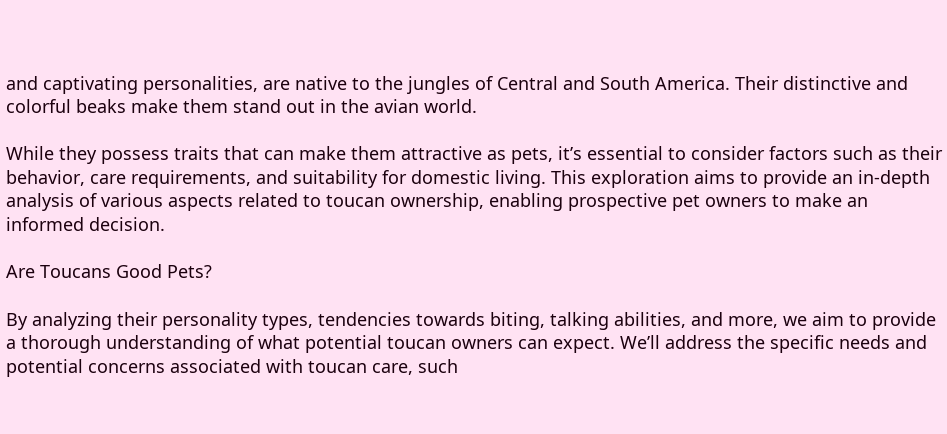and captivating personalities, are native to the jungles of Central and South America. Their distinctive and colorful beaks make them stand out in the avian world.

While they possess traits that can make them attractive as pets, it’s essential to consider factors such as their behavior, care requirements, and suitability for domestic living. This exploration aims to provide an in-depth analysis of various aspects related to toucan ownership, enabling prospective pet owners to make an informed decision.

Are Toucans Good Pets?

By analyzing their personality types, tendencies towards biting, talking abilities, and more, we aim to provide a thorough understanding of what potential toucan owners can expect. We’ll address the specific needs and potential concerns associated with toucan care, such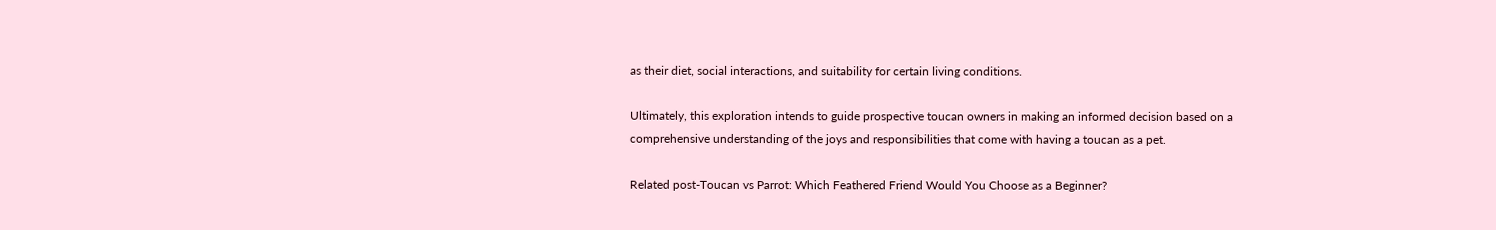as their diet, social interactions, and suitability for certain living conditions.

Ultimately, this exploration intends to guide prospective toucan owners in making an informed decision based on a comprehensive understanding of the joys and responsibilities that come with having a toucan as a pet.

Related post-Toucan vs Parrot: Which Feathered Friend Would You Choose as a Beginner?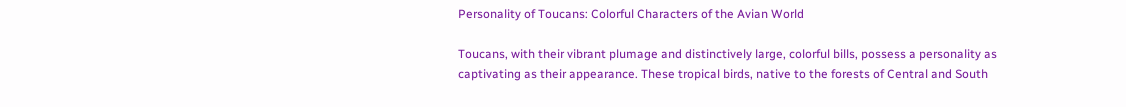Personality of Toucans: Colorful Characters of the Avian World

Toucans, with their vibrant plumage and distinctively large, colorful bills, possess a personality as captivating as their appearance. These tropical birds, native to the forests of Central and South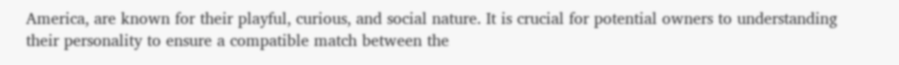America, are known for their playful, curious, and social nature. It is crucial for potential owners to understanding their personality to ensure a compatible match between the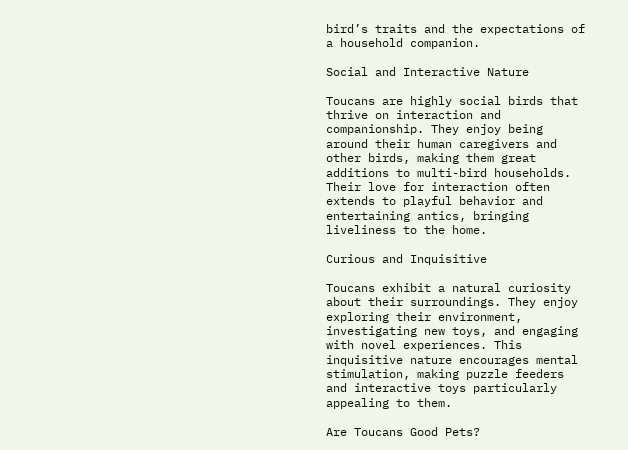bird’s traits and the expectations of a household companion.

Social and Interactive Nature

Toucans are highly social birds that thrive on interaction and companionship. They enjoy being around their human caregivers and other birds, making them great additions to multi-bird households. Their love for interaction often extends to playful behavior and entertaining antics, bringing liveliness to the home.

Curious and Inquisitive

Toucans exhibit a natural curiosity about their surroundings. They enjoy exploring their environment, investigating new toys, and engaging with novel experiences. This inquisitive nature encourages mental stimulation, making puzzle feeders and interactive toys particularly appealing to them.

Are Toucans Good Pets?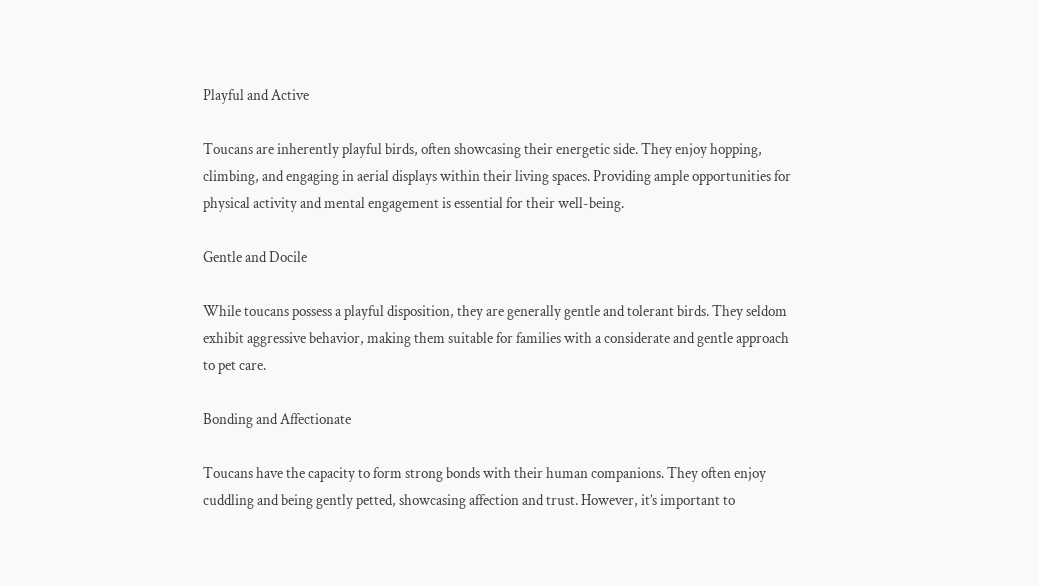Playful and Active

Toucans are inherently playful birds, often showcasing their energetic side. They enjoy hopping, climbing, and engaging in aerial displays within their living spaces. Providing ample opportunities for physical activity and mental engagement is essential for their well-being.

Gentle and Docile

While toucans possess a playful disposition, they are generally gentle and tolerant birds. They seldom exhibit aggressive behavior, making them suitable for families with a considerate and gentle approach to pet care.

Bonding and Affectionate

Toucans have the capacity to form strong bonds with their human companions. They often enjoy cuddling and being gently petted, showcasing affection and trust. However, it’s important to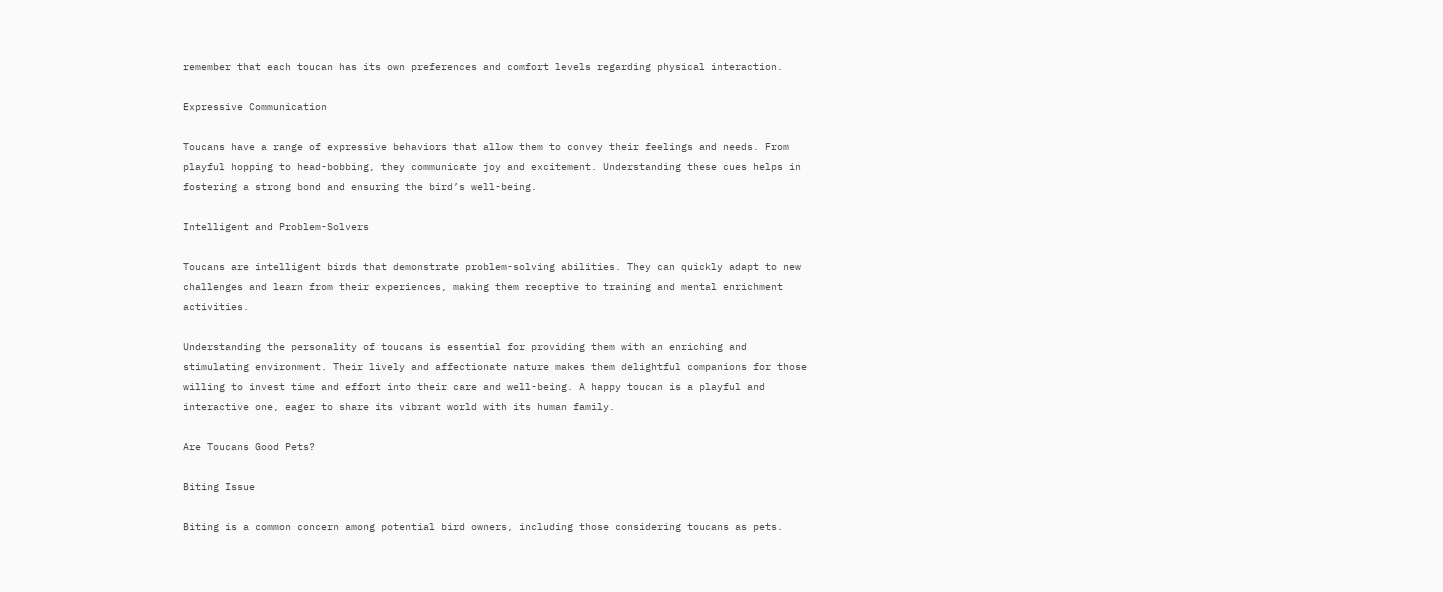remember that each toucan has its own preferences and comfort levels regarding physical interaction.

Expressive Communication

Toucans have a range of expressive behaviors that allow them to convey their feelings and needs. From playful hopping to head-bobbing, they communicate joy and excitement. Understanding these cues helps in fostering a strong bond and ensuring the bird’s well-being.

Intelligent and Problem-Solvers

Toucans are intelligent birds that demonstrate problem-solving abilities. They can quickly adapt to new challenges and learn from their experiences, making them receptive to training and mental enrichment activities.

Understanding the personality of toucans is essential for providing them with an enriching and stimulating environment. Their lively and affectionate nature makes them delightful companions for those willing to invest time and effort into their care and well-being. A happy toucan is a playful and interactive one, eager to share its vibrant world with its human family.

Are Toucans Good Pets?

Biting Issue

Biting is a common concern among potential bird owners, including those considering toucans as pets.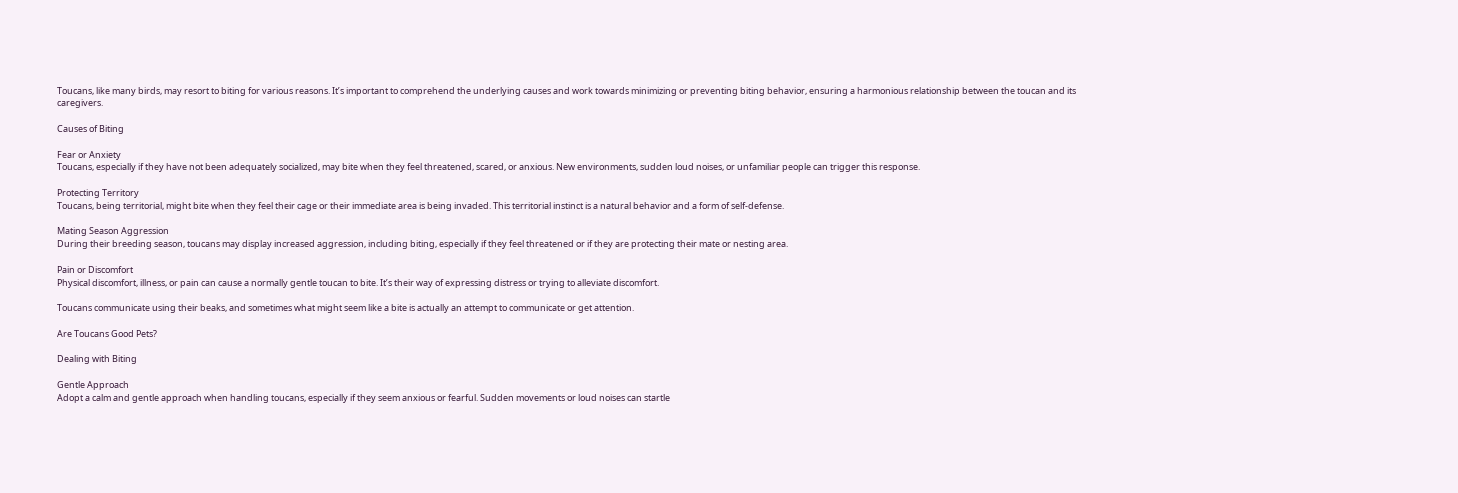Toucans, like many birds, may resort to biting for various reasons. It’s important to comprehend the underlying causes and work towards minimizing or preventing biting behavior, ensuring a harmonious relationship between the toucan and its caregivers.

Causes of Biting

Fear or Anxiety
Toucans, especially if they have not been adequately socialized, may bite when they feel threatened, scared, or anxious. New environments, sudden loud noises, or unfamiliar people can trigger this response.

Protecting Territory
Toucans, being territorial, might bite when they feel their cage or their immediate area is being invaded. This territorial instinct is a natural behavior and a form of self-defense.

Mating Season Aggression
During their breeding season, toucans may display increased aggression, including biting, especially if they feel threatened or if they are protecting their mate or nesting area.

Pain or Discomfort
Physical discomfort, illness, or pain can cause a normally gentle toucan to bite. It’s their way of expressing distress or trying to alleviate discomfort.

Toucans communicate using their beaks, and sometimes what might seem like a bite is actually an attempt to communicate or get attention.

Are Toucans Good Pets?

Dealing with Biting

Gentle Approach
Adopt a calm and gentle approach when handling toucans, especially if they seem anxious or fearful. Sudden movements or loud noises can startle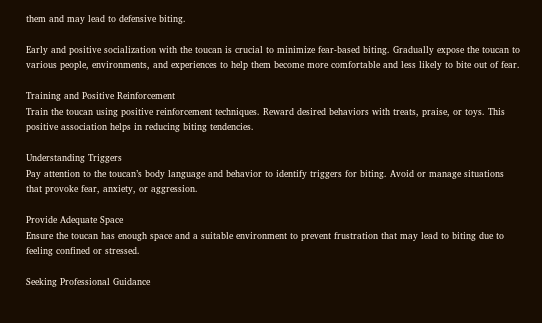them and may lead to defensive biting.

Early and positive socialization with the toucan is crucial to minimize fear-based biting. Gradually expose the toucan to various people, environments, and experiences to help them become more comfortable and less likely to bite out of fear.

Training and Positive Reinforcement
Train the toucan using positive reinforcement techniques. Reward desired behaviors with treats, praise, or toys. This positive association helps in reducing biting tendencies.

Understanding Triggers
Pay attention to the toucan’s body language and behavior to identify triggers for biting. Avoid or manage situations that provoke fear, anxiety, or aggression.

Provide Adequate Space
Ensure the toucan has enough space and a suitable environment to prevent frustration that may lead to biting due to feeling confined or stressed.

Seeking Professional Guidance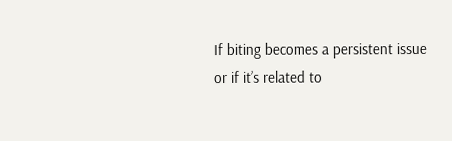If biting becomes a persistent issue or if it’s related to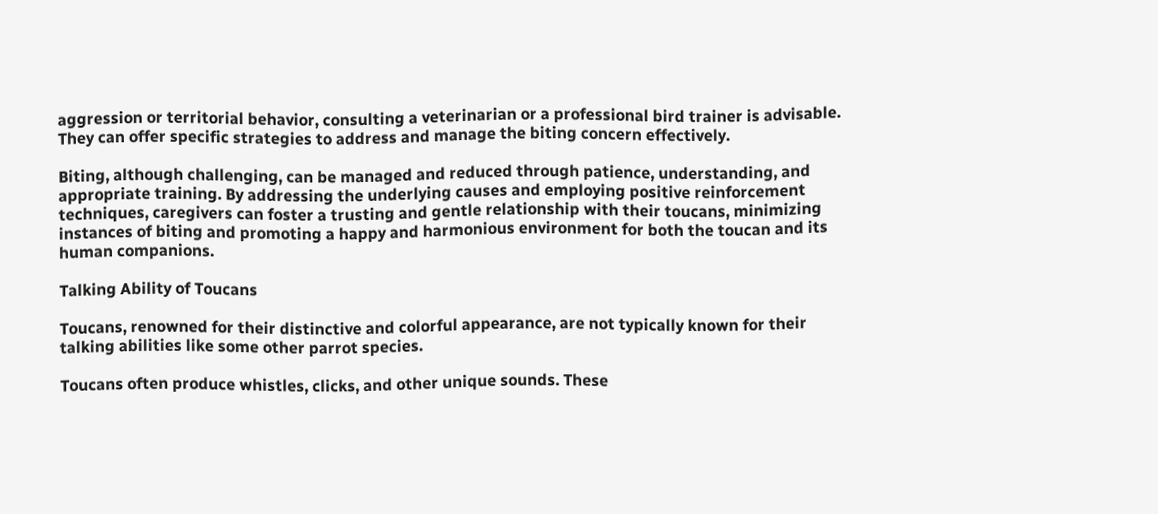aggression or territorial behavior, consulting a veterinarian or a professional bird trainer is advisable. They can offer specific strategies to address and manage the biting concern effectively.

Biting, although challenging, can be managed and reduced through patience, understanding, and appropriate training. By addressing the underlying causes and employing positive reinforcement techniques, caregivers can foster a trusting and gentle relationship with their toucans, minimizing instances of biting and promoting a happy and harmonious environment for both the toucan and its human companions.

Talking Ability of Toucans

Toucans, renowned for their distinctive and colorful appearance, are not typically known for their talking abilities like some other parrot species.

Toucans often produce whistles, clicks, and other unique sounds. These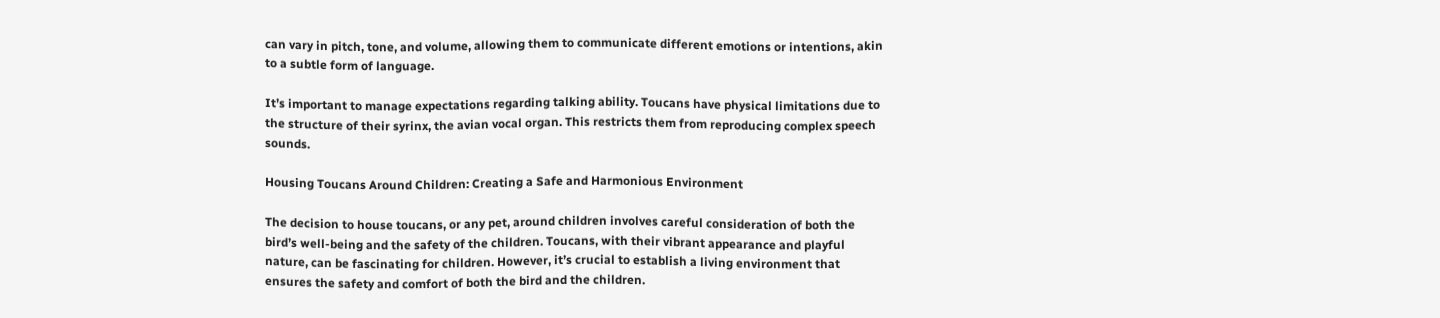can vary in pitch, tone, and volume, allowing them to communicate different emotions or intentions, akin to a subtle form of language.

It’s important to manage expectations regarding talking ability. Toucans have physical limitations due to the structure of their syrinx, the avian vocal organ. This restricts them from reproducing complex speech sounds.

Housing Toucans Around Children: Creating a Safe and Harmonious Environment

The decision to house toucans, or any pet, around children involves careful consideration of both the bird’s well-being and the safety of the children. Toucans, with their vibrant appearance and playful nature, can be fascinating for children. However, it’s crucial to establish a living environment that ensures the safety and comfort of both the bird and the children.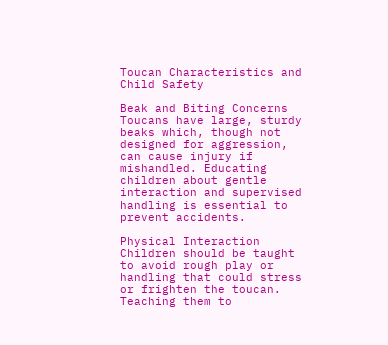Toucan Characteristics and Child Safety

Beak and Biting Concerns
Toucans have large, sturdy beaks which, though not designed for aggression, can cause injury if mishandled. Educating children about gentle interaction and supervised handling is essential to prevent accidents.

Physical Interaction
Children should be taught to avoid rough play or handling that could stress or frighten the toucan. Teaching them to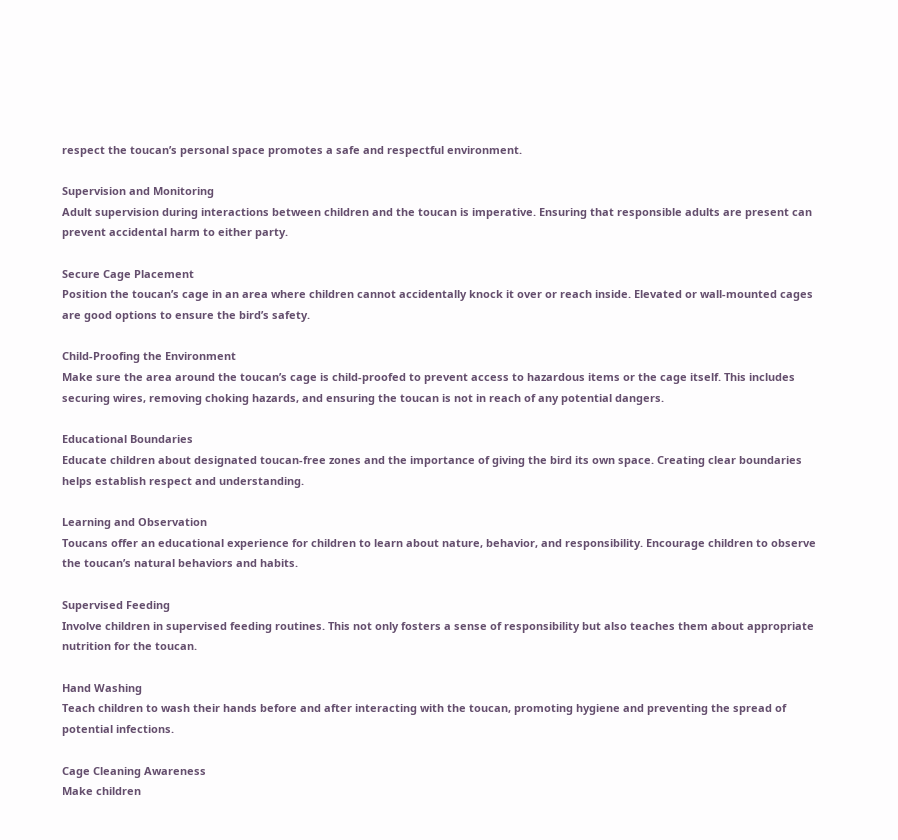respect the toucan’s personal space promotes a safe and respectful environment.

Supervision and Monitoring
Adult supervision during interactions between children and the toucan is imperative. Ensuring that responsible adults are present can prevent accidental harm to either party.

Secure Cage Placement
Position the toucan’s cage in an area where children cannot accidentally knock it over or reach inside. Elevated or wall-mounted cages are good options to ensure the bird’s safety.

Child-Proofing the Environment
Make sure the area around the toucan’s cage is child-proofed to prevent access to hazardous items or the cage itself. This includes securing wires, removing choking hazards, and ensuring the toucan is not in reach of any potential dangers.

Educational Boundaries
Educate children about designated toucan-free zones and the importance of giving the bird its own space. Creating clear boundaries helps establish respect and understanding.

Learning and Observation
Toucans offer an educational experience for children to learn about nature, behavior, and responsibility. Encourage children to observe the toucan’s natural behaviors and habits.

Supervised Feeding
Involve children in supervised feeding routines. This not only fosters a sense of responsibility but also teaches them about appropriate nutrition for the toucan.

Hand Washing
Teach children to wash their hands before and after interacting with the toucan, promoting hygiene and preventing the spread of potential infections.

Cage Cleaning Awareness
Make children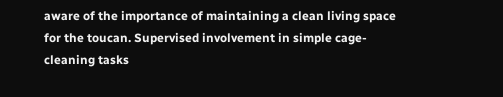aware of the importance of maintaining a clean living space for the toucan. Supervised involvement in simple cage-cleaning tasks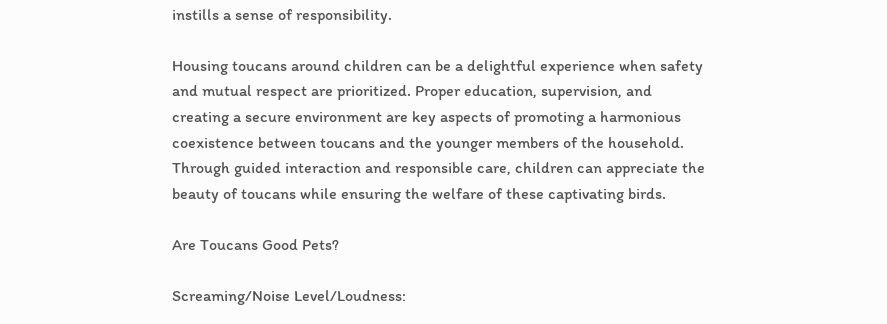instills a sense of responsibility.

Housing toucans around children can be a delightful experience when safety and mutual respect are prioritized. Proper education, supervision, and creating a secure environment are key aspects of promoting a harmonious coexistence between toucans and the younger members of the household. Through guided interaction and responsible care, children can appreciate the beauty of toucans while ensuring the welfare of these captivating birds.

Are Toucans Good Pets?

Screaming/Noise Level/Loudness: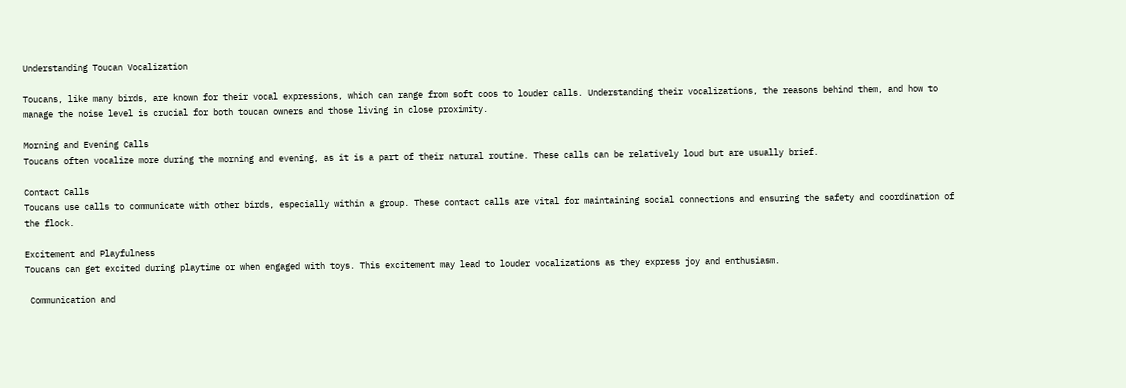Understanding Toucan Vocalization

Toucans, like many birds, are known for their vocal expressions, which can range from soft coos to louder calls. Understanding their vocalizations, the reasons behind them, and how to manage the noise level is crucial for both toucan owners and those living in close proximity.

Morning and Evening Calls
Toucans often vocalize more during the morning and evening, as it is a part of their natural routine. These calls can be relatively loud but are usually brief.

Contact Calls
Toucans use calls to communicate with other birds, especially within a group. These contact calls are vital for maintaining social connections and ensuring the safety and coordination of the flock.

Excitement and Playfulness
Toucans can get excited during playtime or when engaged with toys. This excitement may lead to louder vocalizations as they express joy and enthusiasm.

 Communication and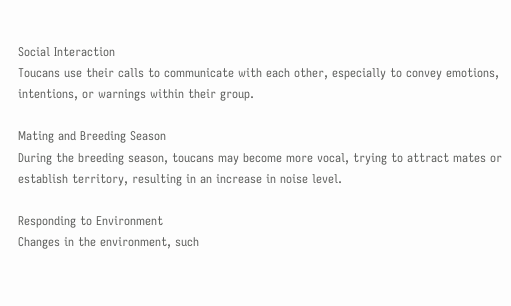Social Interaction
Toucans use their calls to communicate with each other, especially to convey emotions, intentions, or warnings within their group.

Mating and Breeding Season
During the breeding season, toucans may become more vocal, trying to attract mates or establish territory, resulting in an increase in noise level.

Responding to Environment
Changes in the environment, such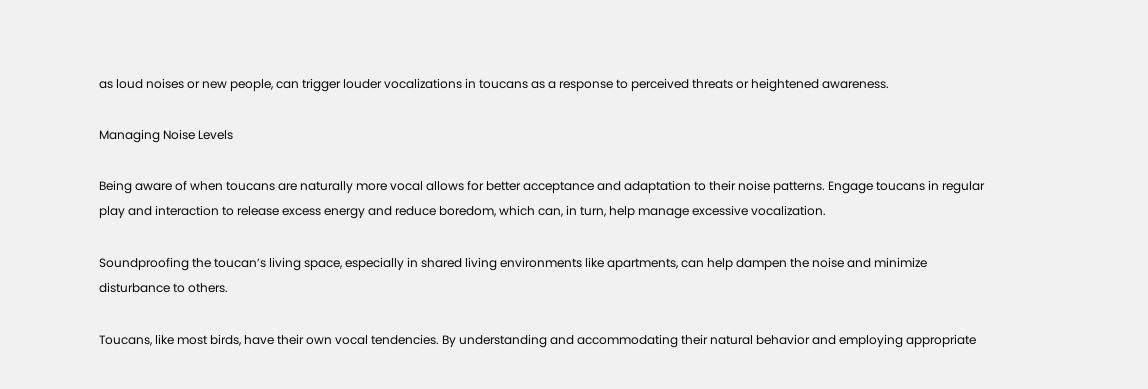as loud noises or new people, can trigger louder vocalizations in toucans as a response to perceived threats or heightened awareness.

Managing Noise Levels

Being aware of when toucans are naturally more vocal allows for better acceptance and adaptation to their noise patterns. Engage toucans in regular play and interaction to release excess energy and reduce boredom, which can, in turn, help manage excessive vocalization.

Soundproofing the toucan’s living space, especially in shared living environments like apartments, can help dampen the noise and minimize disturbance to others.

Toucans, like most birds, have their own vocal tendencies. By understanding and accommodating their natural behavior and employing appropriate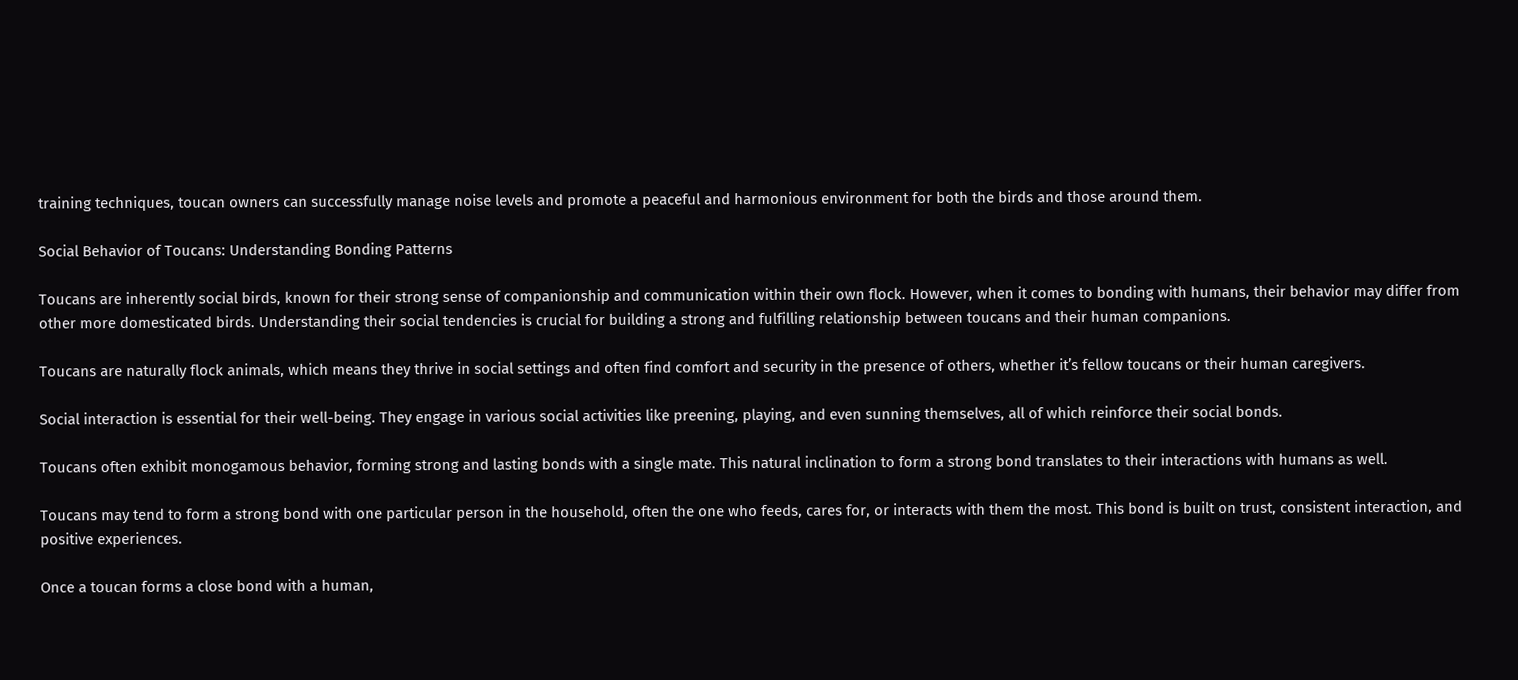training techniques, toucan owners can successfully manage noise levels and promote a peaceful and harmonious environment for both the birds and those around them.

Social Behavior of Toucans: Understanding Bonding Patterns

Toucans are inherently social birds, known for their strong sense of companionship and communication within their own flock. However, when it comes to bonding with humans, their behavior may differ from other more domesticated birds. Understanding their social tendencies is crucial for building a strong and fulfilling relationship between toucans and their human companions.

Toucans are naturally flock animals, which means they thrive in social settings and often find comfort and security in the presence of others, whether it’s fellow toucans or their human caregivers.

Social interaction is essential for their well-being. They engage in various social activities like preening, playing, and even sunning themselves, all of which reinforce their social bonds.

Toucans often exhibit monogamous behavior, forming strong and lasting bonds with a single mate. This natural inclination to form a strong bond translates to their interactions with humans as well.

Toucans may tend to form a strong bond with one particular person in the household, often the one who feeds, cares for, or interacts with them the most. This bond is built on trust, consistent interaction, and positive experiences.

Once a toucan forms a close bond with a human,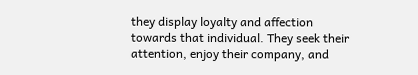they display loyalty and affection towards that individual. They seek their attention, enjoy their company, and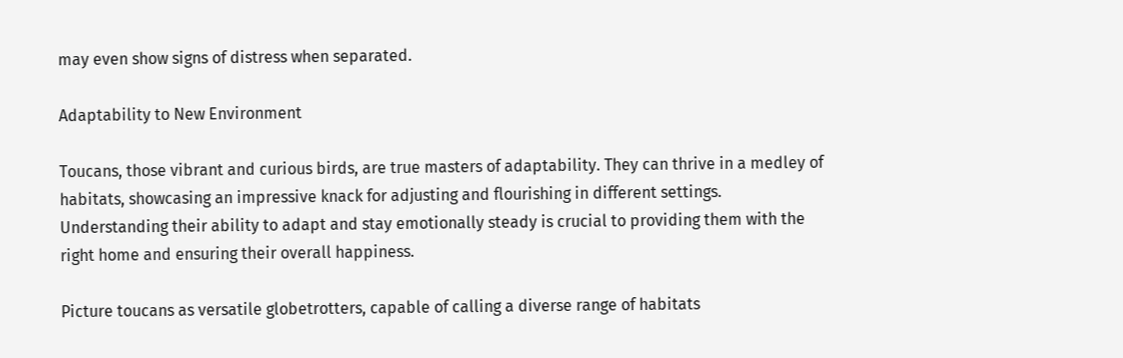may even show signs of distress when separated.

Adaptability to New Environment

Toucans, those vibrant and curious birds, are true masters of adaptability. They can thrive in a medley of habitats, showcasing an impressive knack for adjusting and flourishing in different settings. Understanding their ability to adapt and stay emotionally steady is crucial to providing them with the right home and ensuring their overall happiness.

Picture toucans as versatile globetrotters, capable of calling a diverse range of habitats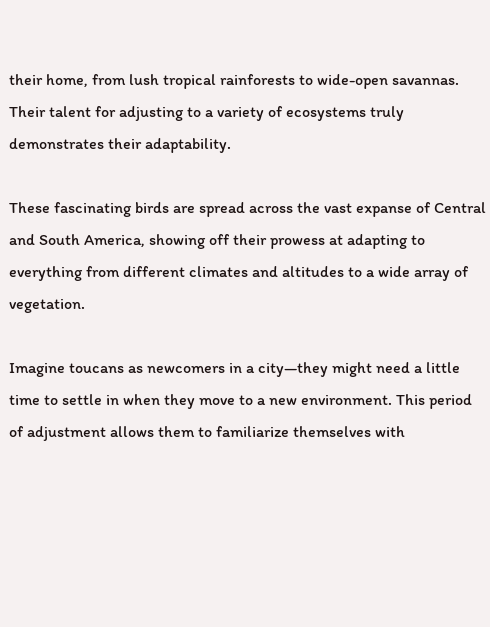their home, from lush tropical rainforests to wide-open savannas. Their talent for adjusting to a variety of ecosystems truly demonstrates their adaptability.

These fascinating birds are spread across the vast expanse of Central and South America, showing off their prowess at adapting to everything from different climates and altitudes to a wide array of vegetation.

Imagine toucans as newcomers in a city—they might need a little time to settle in when they move to a new environment. This period of adjustment allows them to familiarize themselves with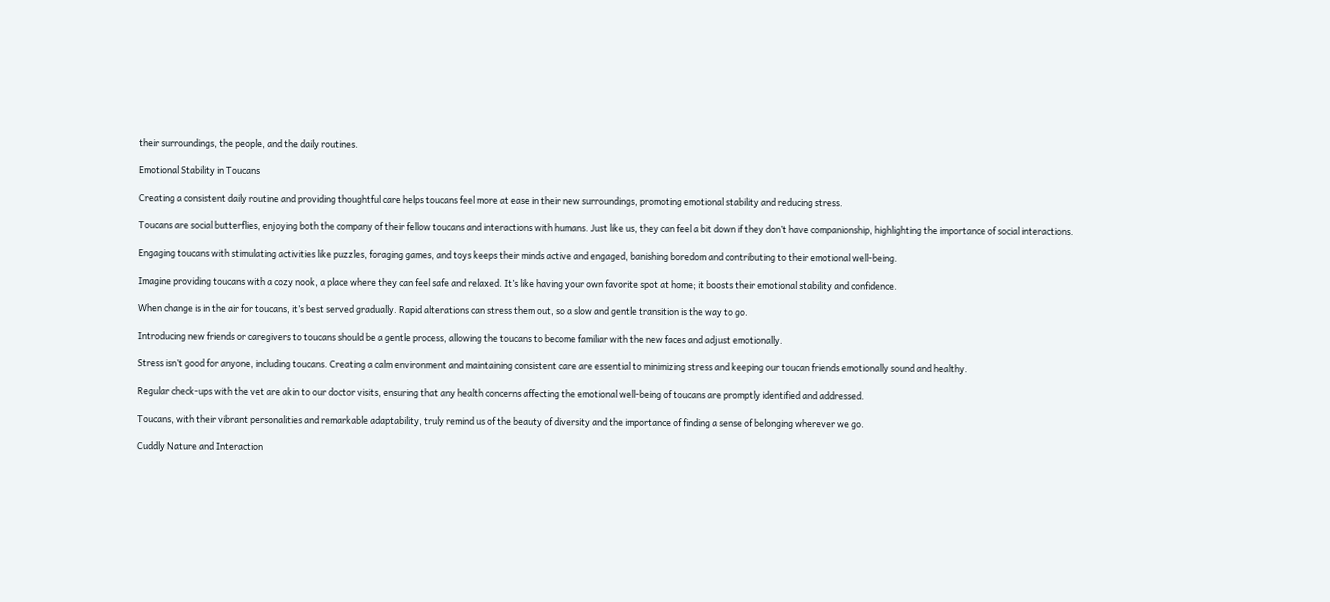their surroundings, the people, and the daily routines.

Emotional Stability in Toucans

Creating a consistent daily routine and providing thoughtful care helps toucans feel more at ease in their new surroundings, promoting emotional stability and reducing stress.

Toucans are social butterflies, enjoying both the company of their fellow toucans and interactions with humans. Just like us, they can feel a bit down if they don’t have companionship, highlighting the importance of social interactions.

Engaging toucans with stimulating activities like puzzles, foraging games, and toys keeps their minds active and engaged, banishing boredom and contributing to their emotional well-being.

Imagine providing toucans with a cozy nook, a place where they can feel safe and relaxed. It’s like having your own favorite spot at home; it boosts their emotional stability and confidence.

When change is in the air for toucans, it’s best served gradually. Rapid alterations can stress them out, so a slow and gentle transition is the way to go.

Introducing new friends or caregivers to toucans should be a gentle process, allowing the toucans to become familiar with the new faces and adjust emotionally.

Stress isn’t good for anyone, including toucans. Creating a calm environment and maintaining consistent care are essential to minimizing stress and keeping our toucan friends emotionally sound and healthy.

Regular check-ups with the vet are akin to our doctor visits, ensuring that any health concerns affecting the emotional well-being of toucans are promptly identified and addressed.

Toucans, with their vibrant personalities and remarkable adaptability, truly remind us of the beauty of diversity and the importance of finding a sense of belonging wherever we go.

Cuddly Nature and Interaction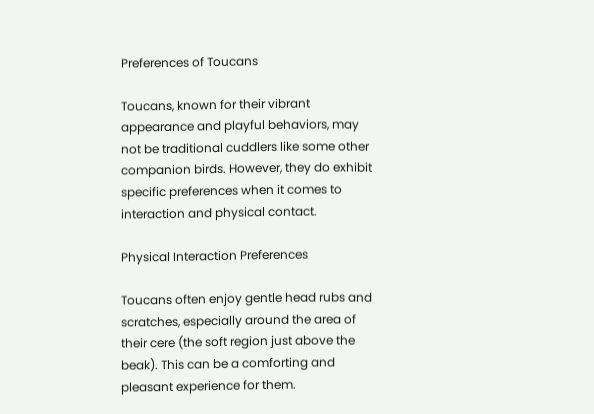Preferences of Toucans

Toucans, known for their vibrant appearance and playful behaviors, may not be traditional cuddlers like some other companion birds. However, they do exhibit specific preferences when it comes to interaction and physical contact.

Physical Interaction Preferences

Toucans often enjoy gentle head rubs and scratches, especially around the area of their cere (the soft region just above the beak). This can be a comforting and pleasant experience for them.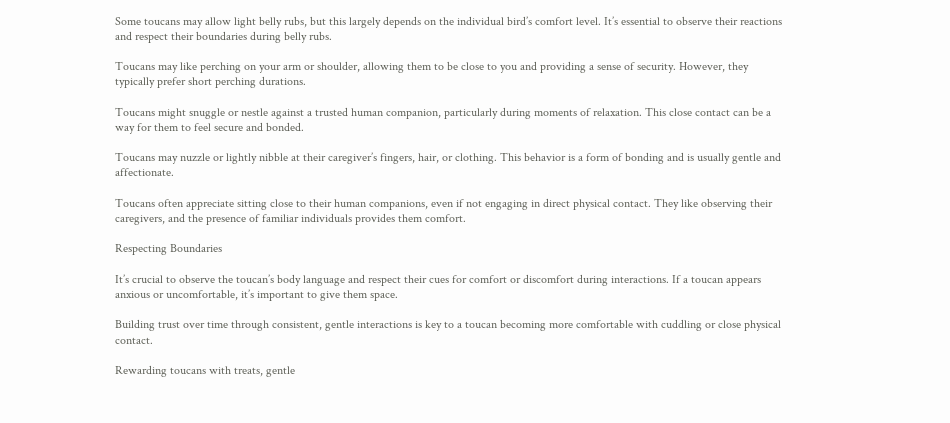Some toucans may allow light belly rubs, but this largely depends on the individual bird’s comfort level. It’s essential to observe their reactions and respect their boundaries during belly rubs.

Toucans may like perching on your arm or shoulder, allowing them to be close to you and providing a sense of security. However, they typically prefer short perching durations.

Toucans might snuggle or nestle against a trusted human companion, particularly during moments of relaxation. This close contact can be a way for them to feel secure and bonded.

Toucans may nuzzle or lightly nibble at their caregiver’s fingers, hair, or clothing. This behavior is a form of bonding and is usually gentle and affectionate.

Toucans often appreciate sitting close to their human companions, even if not engaging in direct physical contact. They like observing their caregivers, and the presence of familiar individuals provides them comfort.

Respecting Boundaries

It’s crucial to observe the toucan’s body language and respect their cues for comfort or discomfort during interactions. If a toucan appears anxious or uncomfortable, it’s important to give them space.

Building trust over time through consistent, gentle interactions is key to a toucan becoming more comfortable with cuddling or close physical contact.

Rewarding toucans with treats, gentle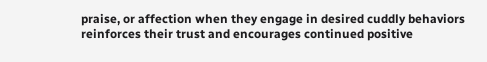praise, or affection when they engage in desired cuddly behaviors reinforces their trust and encourages continued positive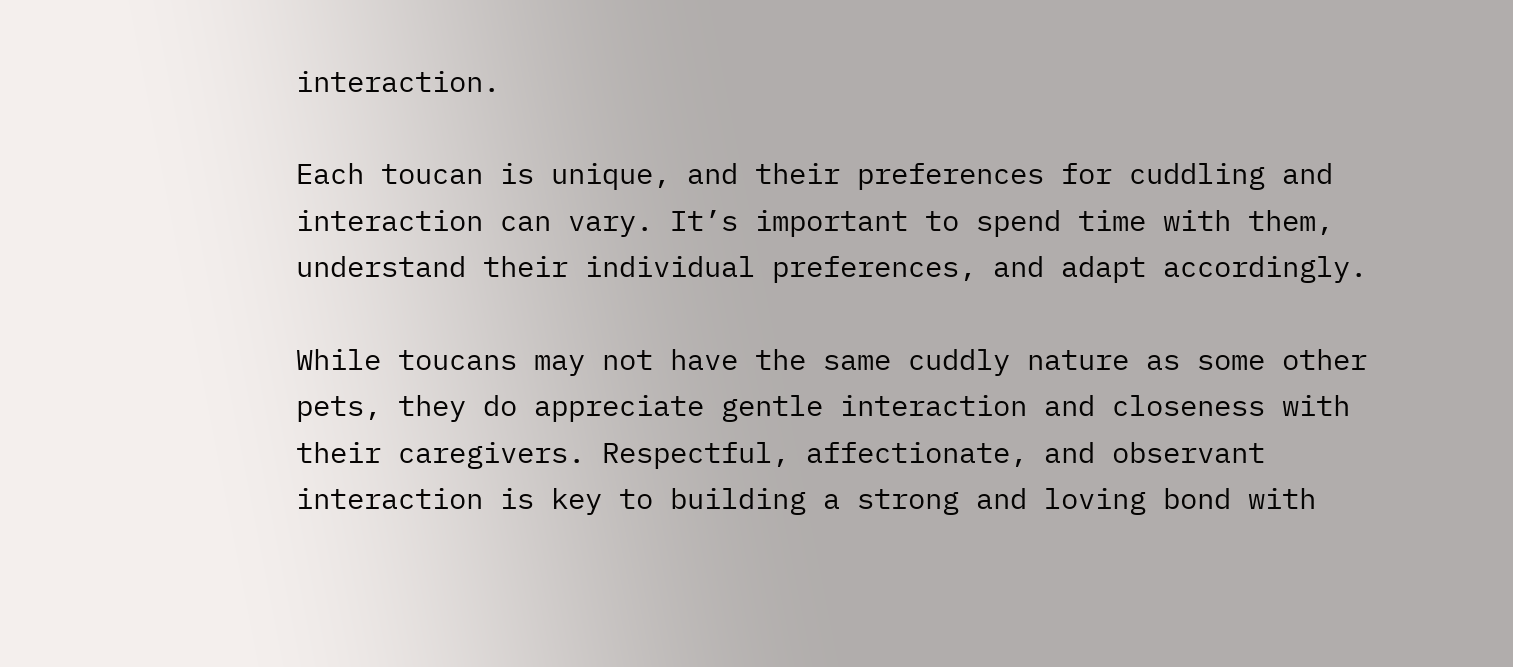interaction.

Each toucan is unique, and their preferences for cuddling and interaction can vary. It’s important to spend time with them, understand their individual preferences, and adapt accordingly.

While toucans may not have the same cuddly nature as some other pets, they do appreciate gentle interaction and closeness with their caregivers. Respectful, affectionate, and observant interaction is key to building a strong and loving bond with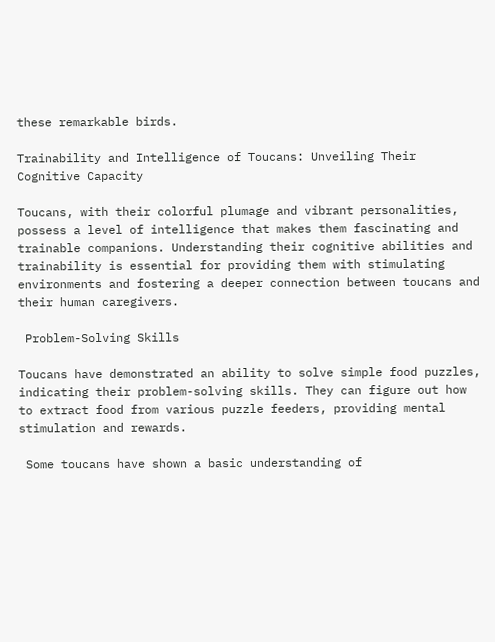these remarkable birds.

Trainability and Intelligence of Toucans: Unveiling Their Cognitive Capacity

Toucans, with their colorful plumage and vibrant personalities, possess a level of intelligence that makes them fascinating and trainable companions. Understanding their cognitive abilities and trainability is essential for providing them with stimulating environments and fostering a deeper connection between toucans and their human caregivers.

 Problem-Solving Skills

Toucans have demonstrated an ability to solve simple food puzzles, indicating their problem-solving skills. They can figure out how to extract food from various puzzle feeders, providing mental stimulation and rewards.

 Some toucans have shown a basic understanding of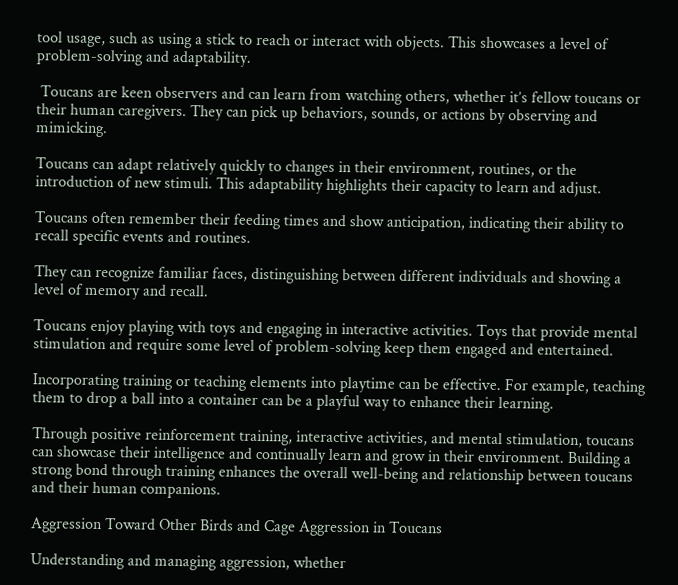tool usage, such as using a stick to reach or interact with objects. This showcases a level of problem-solving and adaptability.

 Toucans are keen observers and can learn from watching others, whether it’s fellow toucans or their human caregivers. They can pick up behaviors, sounds, or actions by observing and mimicking.

Toucans can adapt relatively quickly to changes in their environment, routines, or the introduction of new stimuli. This adaptability highlights their capacity to learn and adjust.

Toucans often remember their feeding times and show anticipation, indicating their ability to recall specific events and routines.

They can recognize familiar faces, distinguishing between different individuals and showing a level of memory and recall.

Toucans enjoy playing with toys and engaging in interactive activities. Toys that provide mental stimulation and require some level of problem-solving keep them engaged and entertained.

Incorporating training or teaching elements into playtime can be effective. For example, teaching them to drop a ball into a container can be a playful way to enhance their learning.

Through positive reinforcement training, interactive activities, and mental stimulation, toucans can showcase their intelligence and continually learn and grow in their environment. Building a strong bond through training enhances the overall well-being and relationship between toucans and their human companions.

Aggression Toward Other Birds and Cage Aggression in Toucans

Understanding and managing aggression, whether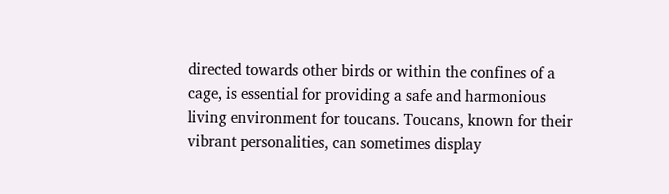directed towards other birds or within the confines of a cage, is essential for providing a safe and harmonious living environment for toucans. Toucans, known for their vibrant personalities, can sometimes display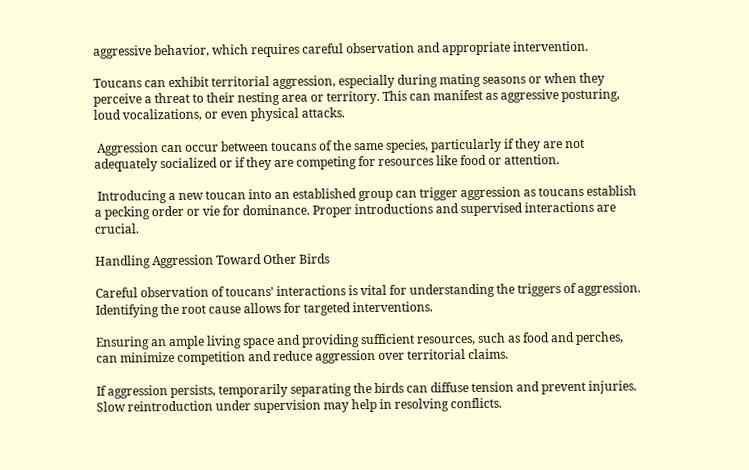aggressive behavior, which requires careful observation and appropriate intervention.

Toucans can exhibit territorial aggression, especially during mating seasons or when they perceive a threat to their nesting area or territory. This can manifest as aggressive posturing, loud vocalizations, or even physical attacks.

 Aggression can occur between toucans of the same species, particularly if they are not adequately socialized or if they are competing for resources like food or attention.

 Introducing a new toucan into an established group can trigger aggression as toucans establish a pecking order or vie for dominance. Proper introductions and supervised interactions are crucial.

Handling Aggression Toward Other Birds

Careful observation of toucans’ interactions is vital for understanding the triggers of aggression. Identifying the root cause allows for targeted interventions.

Ensuring an ample living space and providing sufficient resources, such as food and perches, can minimize competition and reduce aggression over territorial claims.

If aggression persists, temporarily separating the birds can diffuse tension and prevent injuries. Slow reintroduction under supervision may help in resolving conflicts.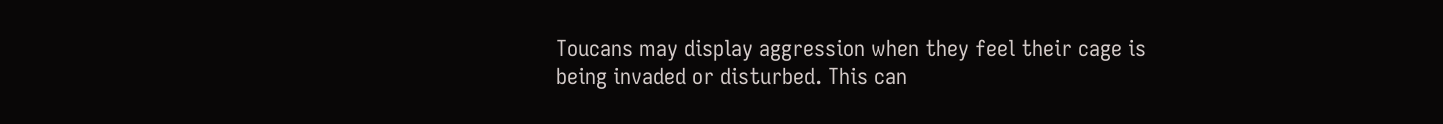Toucans may display aggression when they feel their cage is being invaded or disturbed. This can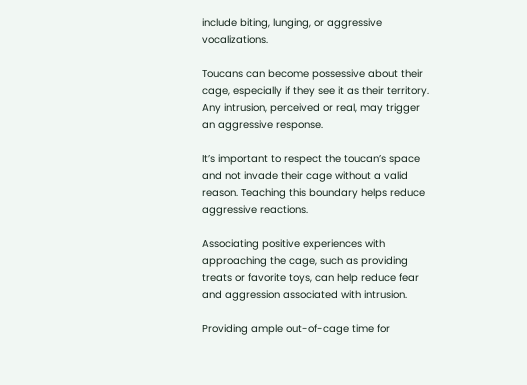include biting, lunging, or aggressive vocalizations.

Toucans can become possessive about their cage, especially if they see it as their territory. Any intrusion, perceived or real, may trigger an aggressive response.

It’s important to respect the toucan’s space and not invade their cage without a valid reason. Teaching this boundary helps reduce aggressive reactions.

Associating positive experiences with approaching the cage, such as providing treats or favorite toys, can help reduce fear and aggression associated with intrusion.

Providing ample out-of-cage time for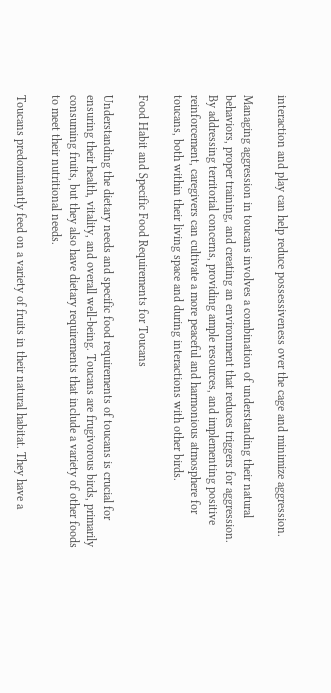interaction and play can help reduce possessiveness over the cage and minimize aggression.

Managing aggression in toucans involves a combination of understanding their natural behaviors, proper training, and creating an environment that reduces triggers for aggression. By addressing territorial concerns, providing ample resources, and implementing positive reinforcement, caregivers can cultivate a more peaceful and harmonious atmosphere for toucans, both within their living space and during interactions with other birds.

Food Habit and Specific Food Requirements for Toucans

Understanding the dietary needs and specific food requirements of toucans is crucial for ensuring their health, vitality, and overall well-being. Toucans are frugivorous birds, primarily consuming fruits, but they also have dietary requirements that include a variety of other foods to meet their nutritional needs.

Toucans predominantly feed on a variety of fruits in their natural habitat. They have a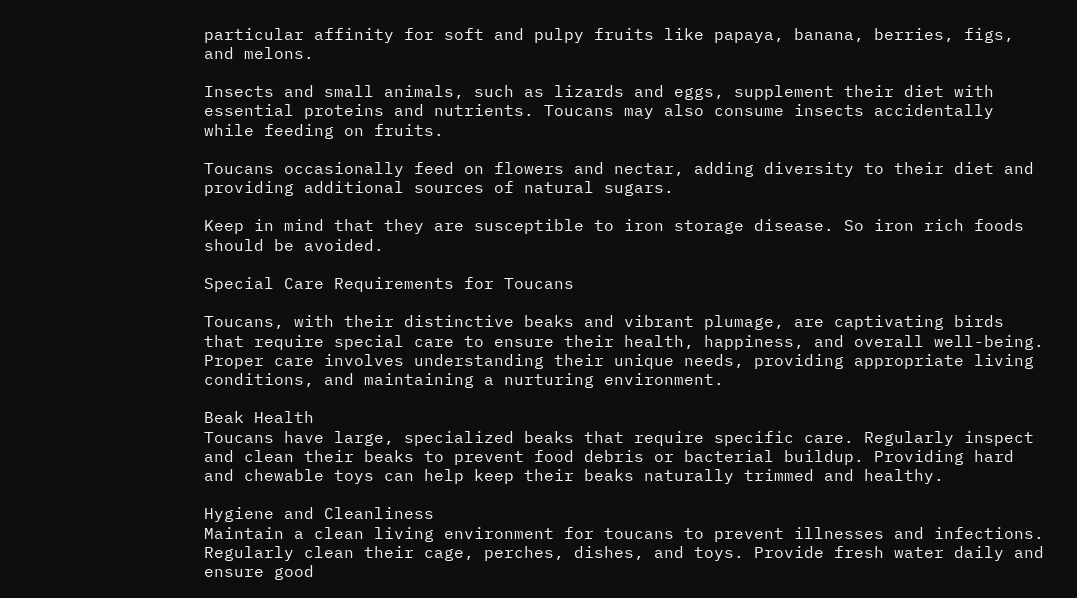particular affinity for soft and pulpy fruits like papaya, banana, berries, figs, and melons.

Insects and small animals, such as lizards and eggs, supplement their diet with essential proteins and nutrients. Toucans may also consume insects accidentally while feeding on fruits.

Toucans occasionally feed on flowers and nectar, adding diversity to their diet and providing additional sources of natural sugars.

Keep in mind that they are susceptible to iron storage disease. So iron rich foods should be avoided.

Special Care Requirements for Toucans

Toucans, with their distinctive beaks and vibrant plumage, are captivating birds that require special care to ensure their health, happiness, and overall well-being. Proper care involves understanding their unique needs, providing appropriate living conditions, and maintaining a nurturing environment.

Beak Health
Toucans have large, specialized beaks that require specific care. Regularly inspect and clean their beaks to prevent food debris or bacterial buildup. Providing hard and chewable toys can help keep their beaks naturally trimmed and healthy.

Hygiene and Cleanliness
Maintain a clean living environment for toucans to prevent illnesses and infections. Regularly clean their cage, perches, dishes, and toys. Provide fresh water daily and ensure good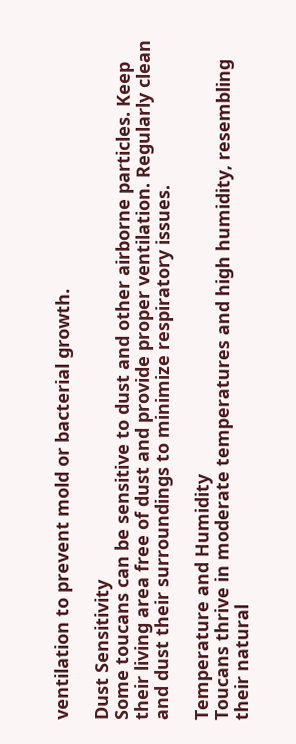ventilation to prevent mold or bacterial growth.

Dust Sensitivity
Some toucans can be sensitive to dust and other airborne particles. Keep their living area free of dust and provide proper ventilation. Regularly clean and dust their surroundings to minimize respiratory issues.

Temperature and Humidity
Toucans thrive in moderate temperatures and high humidity, resembling their natural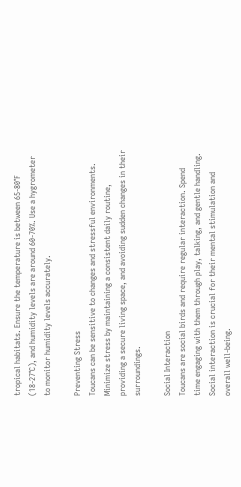tropical habitats. Ensure the temperature is between 65-80°F (18-27°C), and humidity levels are around 60-70%. Use a hygrometer to monitor humidity levels accurately.

Preventing Stress
Toucans can be sensitive to changes and stressful environments. Minimize stress by maintaining a consistent daily routine, providing a secure living space, and avoiding sudden changes in their surroundings.

Social Interaction
Toucans are social birds and require regular interaction. Spend time engaging with them through play, talking, and gentle handling. Social interaction is crucial for their mental stimulation and overall well-being.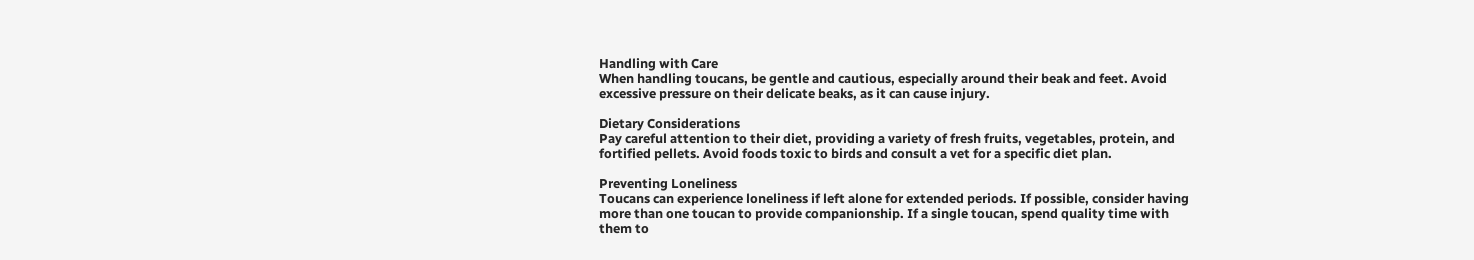Handling with Care
When handling toucans, be gentle and cautious, especially around their beak and feet. Avoid excessive pressure on their delicate beaks, as it can cause injury.

Dietary Considerations
Pay careful attention to their diet, providing a variety of fresh fruits, vegetables, protein, and fortified pellets. Avoid foods toxic to birds and consult a vet for a specific diet plan.

Preventing Loneliness
Toucans can experience loneliness if left alone for extended periods. If possible, consider having more than one toucan to provide companionship. If a single toucan, spend quality time with them to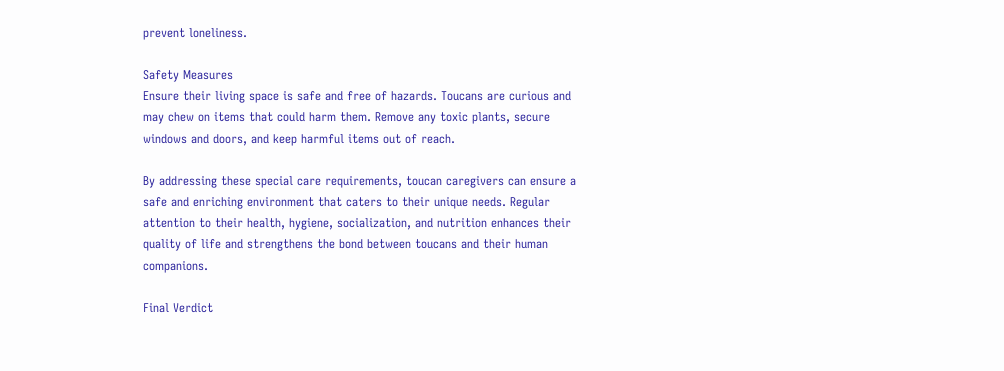prevent loneliness.

Safety Measures
Ensure their living space is safe and free of hazards. Toucans are curious and may chew on items that could harm them. Remove any toxic plants, secure windows and doors, and keep harmful items out of reach.

By addressing these special care requirements, toucan caregivers can ensure a safe and enriching environment that caters to their unique needs. Regular attention to their health, hygiene, socialization, and nutrition enhances their quality of life and strengthens the bond between toucans and their human companions.

Final Verdict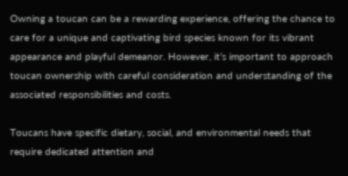Owning a toucan can be a rewarding experience, offering the chance to care for a unique and captivating bird species known for its vibrant appearance and playful demeanor. However, it’s important to approach toucan ownership with careful consideration and understanding of the associated responsibilities and costs.

Toucans have specific dietary, social, and environmental needs that require dedicated attention and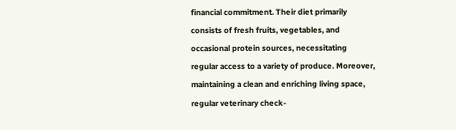financial commitment. Their diet primarily consists of fresh fruits, vegetables, and occasional protein sources, necessitating regular access to a variety of produce. Moreover, maintaining a clean and enriching living space, regular veterinary check-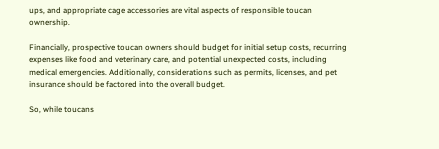ups, and appropriate cage accessories are vital aspects of responsible toucan ownership.

Financially, prospective toucan owners should budget for initial setup costs, recurring expenses like food and veterinary care, and potential unexpected costs, including medical emergencies. Additionally, considerations such as permits, licenses, and pet insurance should be factored into the overall budget.

So, while toucans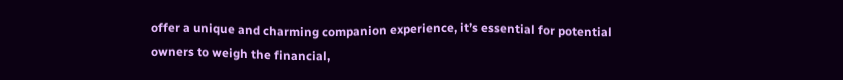offer a unique and charming companion experience, it’s essential for potential owners to weigh the financial,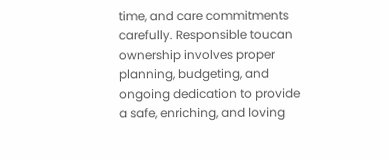time, and care commitments carefully. Responsible toucan ownership involves proper planning, budgeting, and ongoing dedication to provide a safe, enriching, and loving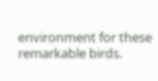environment for these remarkable birds.